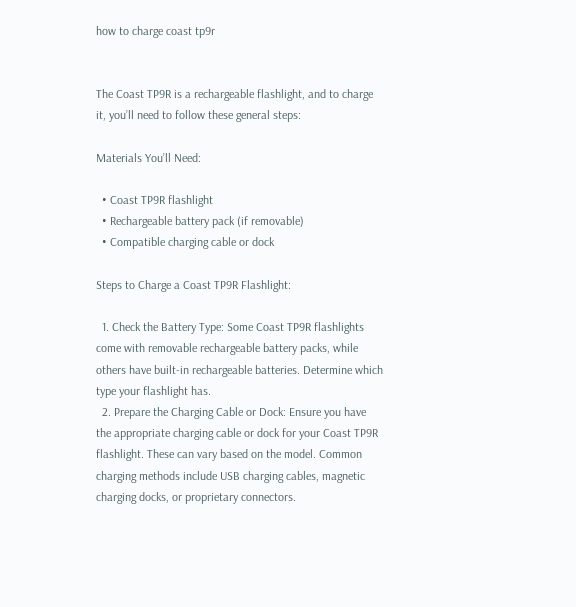how to charge coast tp9r


The Coast TP9R is a rechargeable flashlight, and to charge it, you’ll need to follow these general steps:

Materials You’ll Need:

  • Coast TP9R flashlight
  • Rechargeable battery pack (if removable)
  • Compatible charging cable or dock

Steps to Charge a Coast TP9R Flashlight:

  1. Check the Battery Type: Some Coast TP9R flashlights come with removable rechargeable battery packs, while others have built-in rechargeable batteries. Determine which type your flashlight has.
  2. Prepare the Charging Cable or Dock: Ensure you have the appropriate charging cable or dock for your Coast TP9R flashlight. These can vary based on the model. Common charging methods include USB charging cables, magnetic charging docks, or proprietary connectors.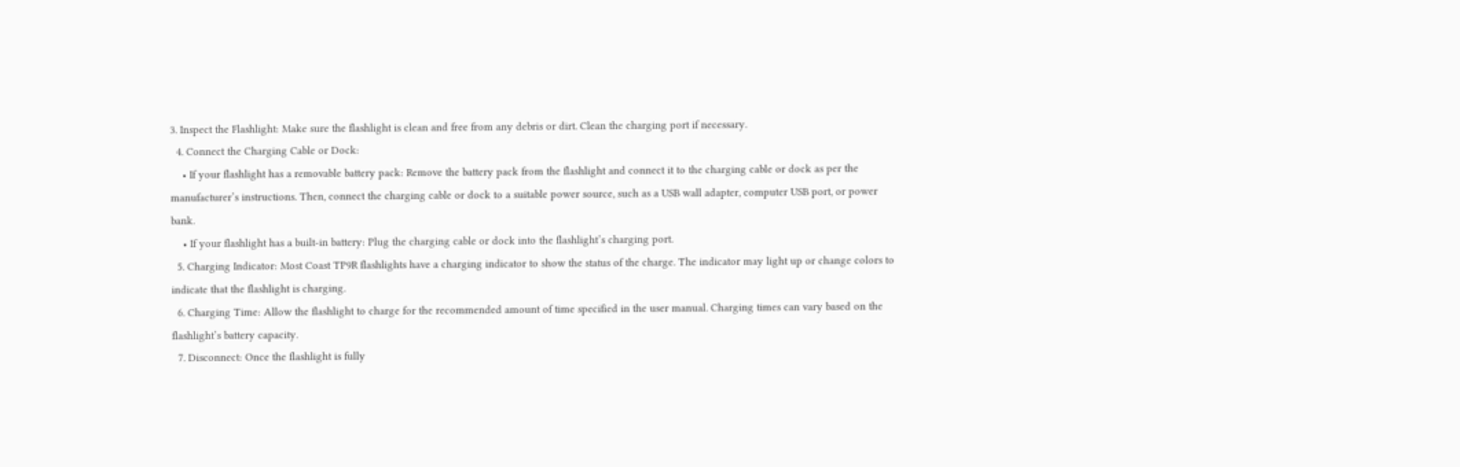3. Inspect the Flashlight: Make sure the flashlight is clean and free from any debris or dirt. Clean the charging port if necessary.
  4. Connect the Charging Cable or Dock:
    • If your flashlight has a removable battery pack: Remove the battery pack from the flashlight and connect it to the charging cable or dock as per the manufacturer’s instructions. Then, connect the charging cable or dock to a suitable power source, such as a USB wall adapter, computer USB port, or power bank.
    • If your flashlight has a built-in battery: Plug the charging cable or dock into the flashlight’s charging port.
  5. Charging Indicator: Most Coast TP9R flashlights have a charging indicator to show the status of the charge. The indicator may light up or change colors to indicate that the flashlight is charging.
  6. Charging Time: Allow the flashlight to charge for the recommended amount of time specified in the user manual. Charging times can vary based on the flashlight’s battery capacity.
  7. Disconnect: Once the flashlight is fully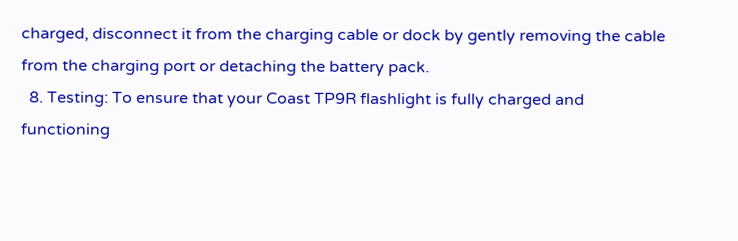charged, disconnect it from the charging cable or dock by gently removing the cable from the charging port or detaching the battery pack.
  8. Testing: To ensure that your Coast TP9R flashlight is fully charged and functioning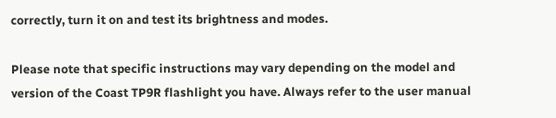correctly, turn it on and test its brightness and modes.

Please note that specific instructions may vary depending on the model and version of the Coast TP9R flashlight you have. Always refer to the user manual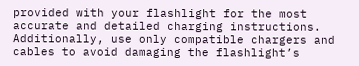provided with your flashlight for the most accurate and detailed charging instructions. Additionally, use only compatible chargers and cables to avoid damaging the flashlight’s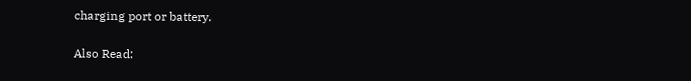charging port or battery.

Also Read: